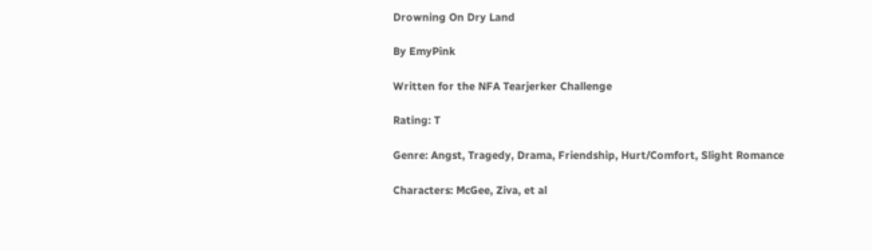Drowning On Dry Land

By EmyPink

Written for the NFA Tearjerker Challenge

Rating: T

Genre: Angst, Tragedy, Drama, Friendship, Hurt/Comfort, Slight Romance

Characters: McGee, Ziva, et al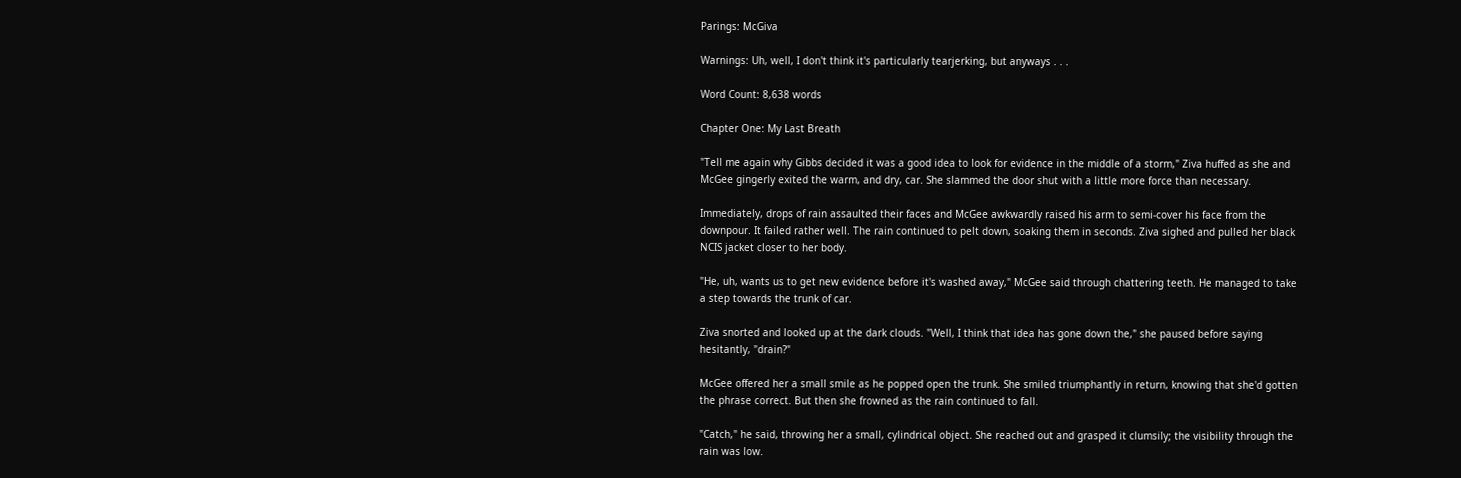Parings: McGiva

Warnings: Uh, well, I don't think it's particularly tearjerking, but anyways . . .

Word Count: 8,638 words

Chapter One: My Last Breath

"Tell me again why Gibbs decided it was a good idea to look for evidence in the middle of a storm," Ziva huffed as she and McGee gingerly exited the warm, and dry, car. She slammed the door shut with a little more force than necessary.

Immediately, drops of rain assaulted their faces and McGee awkwardly raised his arm to semi-cover his face from the downpour. It failed rather well. The rain continued to pelt down, soaking them in seconds. Ziva sighed and pulled her black NCIS jacket closer to her body.

"He, uh, wants us to get new evidence before it's washed away," McGee said through chattering teeth. He managed to take a step towards the trunk of car.

Ziva snorted and looked up at the dark clouds. "Well, I think that idea has gone down the," she paused before saying hesitantly, "drain?"

McGee offered her a small smile as he popped open the trunk. She smiled triumphantly in return, knowing that she'd gotten the phrase correct. But then she frowned as the rain continued to fall.

"Catch," he said, throwing her a small, cylindrical object. She reached out and grasped it clumsily; the visibility through the rain was low.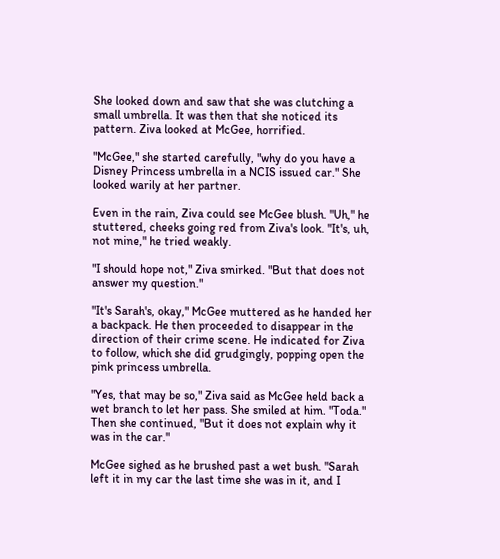She looked down and saw that she was clutching a small umbrella. It was then that she noticed its pattern. Ziva looked at McGee, horrified.

"McGee," she started carefully, "why do you have a Disney Princess umbrella in a NCIS issued car." She looked warily at her partner.

Even in the rain, Ziva could see McGee blush. "Uh," he stuttered, cheeks going red from Ziva's look. "It's, uh, not mine," he tried weakly.

"I should hope not," Ziva smirked. "But that does not answer my question."

"It's Sarah's, okay," McGee muttered as he handed her a backpack. He then proceeded to disappear in the direction of their crime scene. He indicated for Ziva to follow, which she did grudgingly, popping open the pink princess umbrella.

"Yes, that may be so," Ziva said as McGee held back a wet branch to let her pass. She smiled at him. "Toda." Then she continued, "But it does not explain why it was in the car."

McGee sighed as he brushed past a wet bush. "Sarah left it in my car the last time she was in it, and I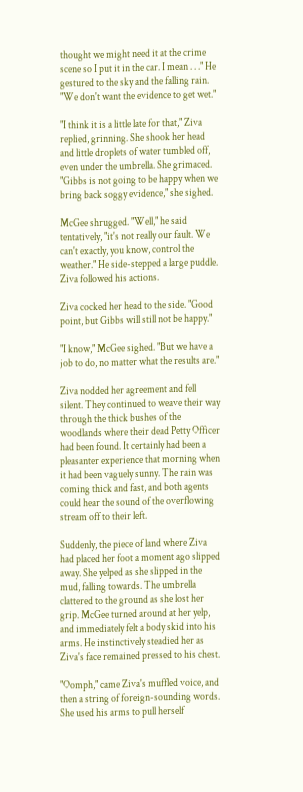thought we might need it at the crime scene so I put it in the car. I mean . . ." He gestured to the sky and the falling rain. "We don't want the evidence to get wet."

"I think it is a little late for that," Ziva replied, grinning. She shook her head and little droplets of water tumbled off, even under the umbrella. She grimaced. "Gibbs is not going to be happy when we bring back soggy evidence," she sighed.

McGee shrugged. "Well," he said tentatively, "it's not really our fault. We can't exactly, you know, control the weather." He side-stepped a large puddle. Ziva followed his actions.

Ziva cocked her head to the side. "Good point, but Gibbs will still not be happy."

"I know," McGee sighed. "But we have a job to do, no matter what the results are."

Ziva nodded her agreement and fell silent. They continued to weave their way through the thick bushes of the woodlands where their dead Petty Officer had been found. It certainly had been a pleasanter experience that morning when it had been vaguely sunny. The rain was coming thick and fast, and both agents could hear the sound of the overflowing stream off to their left.

Suddenly, the piece of land where Ziva had placed her foot a moment ago slipped away. She yelped as she slipped in the mud, falling towards. The umbrella clattered to the ground as she lost her grip. McGee turned around at her yelp, and immediately felt a body skid into his arms. He instinctively steadied her as Ziva's face remained pressed to his chest.

"Oomph," came Ziva's muffled voice, and then a string of foreign-sounding words. She used his arms to pull herself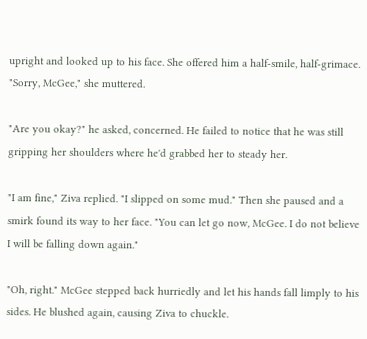upright and looked up to his face. She offered him a half-smile, half-grimace. "Sorry, McGee," she muttered.

"Are you okay?" he asked, concerned. He failed to notice that he was still gripping her shoulders where he'd grabbed her to steady her.

"I am fine," Ziva replied. "I slipped on some mud." Then she paused and a smirk found its way to her face. "You can let go now, McGee. I do not believe I will be falling down again."

"Oh, right." McGee stepped back hurriedly and let his hands fall limply to his sides. He blushed again, causing Ziva to chuckle.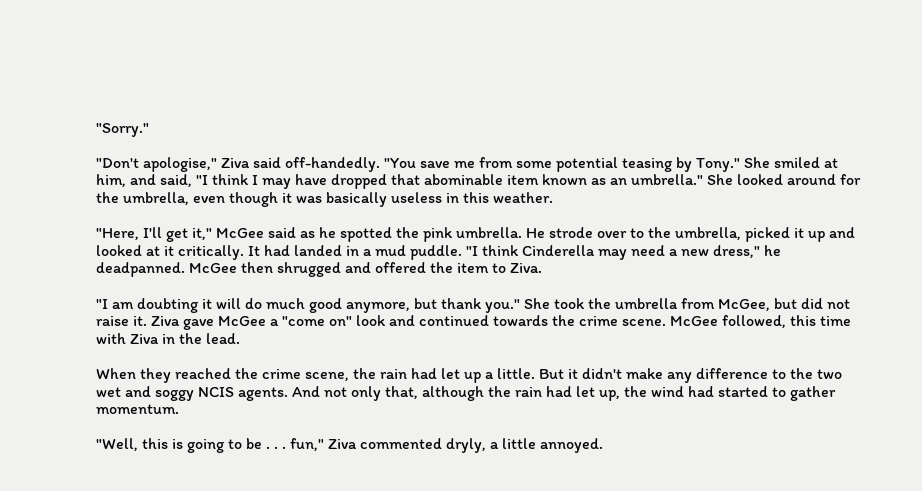"Sorry."

"Don't apologise," Ziva said off-handedly. "You save me from some potential teasing by Tony." She smiled at him, and said, "I think I may have dropped that abominable item known as an umbrella." She looked around for the umbrella, even though it was basically useless in this weather.

"Here, I'll get it," McGee said as he spotted the pink umbrella. He strode over to the umbrella, picked it up and looked at it critically. It had landed in a mud puddle. "I think Cinderella may need a new dress," he deadpanned. McGee then shrugged and offered the item to Ziva.

"I am doubting it will do much good anymore, but thank you." She took the umbrella from McGee, but did not raise it. Ziva gave McGee a "come on" look and continued towards the crime scene. McGee followed, this time with Ziva in the lead.

When they reached the crime scene, the rain had let up a little. But it didn't make any difference to the two wet and soggy NCIS agents. And not only that, although the rain had let up, the wind had started to gather momentum.

"Well, this is going to be . . . fun," Ziva commented dryly, a little annoyed.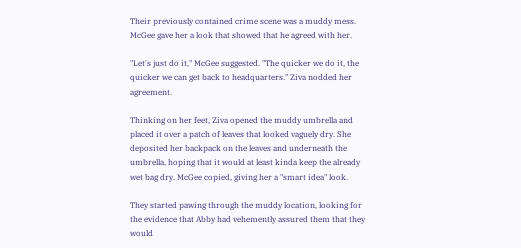Their previously contained crime scene was a muddy mess. McGee gave her a look that showed that he agreed with her.

"Let's just do it," McGee suggested. "The quicker we do it, the quicker we can get back to headquarters." Ziva nodded her agreement.

Thinking on her feet, Ziva opened the muddy umbrella and placed it over a patch of leaves that looked vaguely dry. She deposited her backpack on the leaves and underneath the umbrella, hoping that it would at least kinda keep the already wet bag dry. McGee copied, giving her a "smart idea" look.

They started pawing through the muddy location, looking for the evidence that Abby had vehemently assured them that they would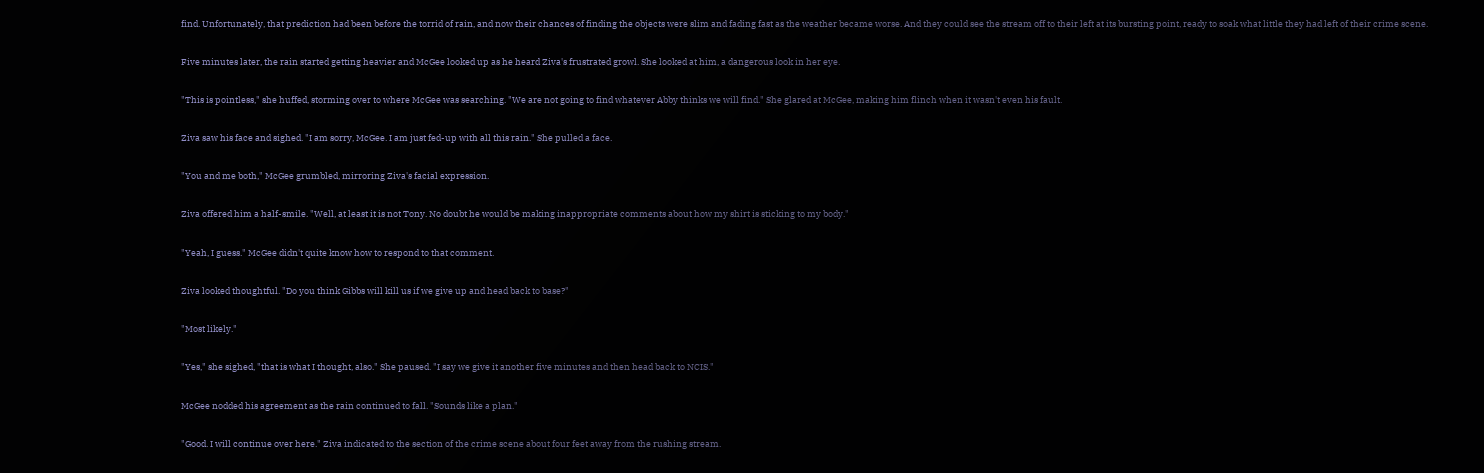find. Unfortunately, that prediction had been before the torrid of rain, and now their chances of finding the objects were slim and fading fast as the weather became worse. And they could see the stream off to their left at its bursting point, ready to soak what little they had left of their crime scene.

Five minutes later, the rain started getting heavier and McGee looked up as he heard Ziva's frustrated growl. She looked at him, a dangerous look in her eye.

"This is pointless," she huffed, storming over to where McGee was searching. "We are not going to find whatever Abby thinks we will find." She glared at McGee, making him flinch when it wasn't even his fault.

Ziva saw his face and sighed. "I am sorry, McGee. I am just fed-up with all this rain." She pulled a face.

"You and me both," McGee grumbled, mirroring Ziva's facial expression.

Ziva offered him a half-smile. "Well, at least it is not Tony. No doubt he would be making inappropriate comments about how my shirt is sticking to my body."

"Yeah, I guess." McGee didn't quite know how to respond to that comment.

Ziva looked thoughtful. "Do you think Gibbs will kill us if we give up and head back to base?"

"Most likely."

"Yes," she sighed, "that is what I thought, also." She paused. "I say we give it another five minutes and then head back to NCIS."

McGee nodded his agreement as the rain continued to fall. "Sounds like a plan."

"Good. I will continue over here." Ziva indicated to the section of the crime scene about four feet away from the rushing stream.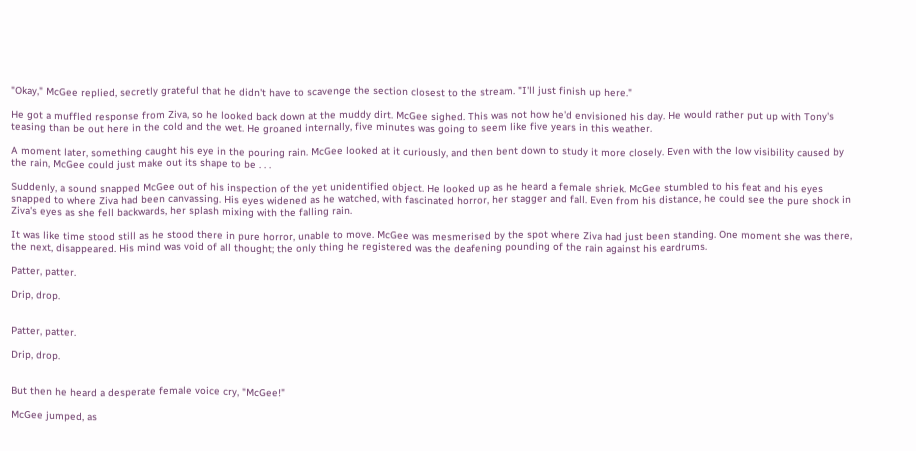"Okay," McGee replied, secretly grateful that he didn't have to scavenge the section closest to the stream. "I'll just finish up here."

He got a muffled response from Ziva, so he looked back down at the muddy dirt. McGee sighed. This was not how he'd envisioned his day. He would rather put up with Tony's teasing than be out here in the cold and the wet. He groaned internally, five minutes was going to seem like five years in this weather.

A moment later, something caught his eye in the pouring rain. McGee looked at it curiously, and then bent down to study it more closely. Even with the low visibility caused by the rain, McGee could just make out its shape to be . . .

Suddenly, a sound snapped McGee out of his inspection of the yet unidentified object. He looked up as he heard a female shriek. McGee stumbled to his feat and his eyes snapped to where Ziva had been canvassing. His eyes widened as he watched, with fascinated horror, her stagger and fall. Even from his distance, he could see the pure shock in Ziva's eyes as she fell backwards, her splash mixing with the falling rain.

It was like time stood still as he stood there in pure horror, unable to move. McGee was mesmerised by the spot where Ziva had just been standing. One moment she was there, the next, disappeared. His mind was void of all thought; the only thing he registered was the deafening pounding of the rain against his eardrums.

Patter, patter.

Drip, drop.


Patter, patter.

Drip, drop.


But then he heard a desperate female voice cry, "McGee!"

McGee jumped, as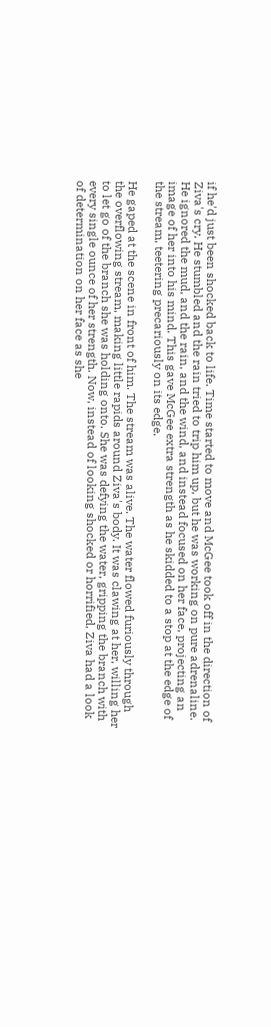if he'd just been shocked back to life. Time started to move and McGee took off in the direction of Ziva's cry. He stumbled and the rain tried to trip him up, but he was working on pure adrenaline. He ignored the mud, and the rain, and the wind, and instead focused on her face, projecting an image of her into his mind. This gave McGee extra strength as he skidded to a stop at the edge of the stream, teetering precariously on its edge.

He gaped at the scene in front of him. The stream was alive. The water flowed furiously through the overflowing stream, making little rapids around Ziva's body. It was clawing at her, willing her to let go of the branch she was holding onto. She was defying the water, gripping the branch with every single ounce of her strength. Now, instead of looking shocked or horrified, Ziva had a look of determination on her face as she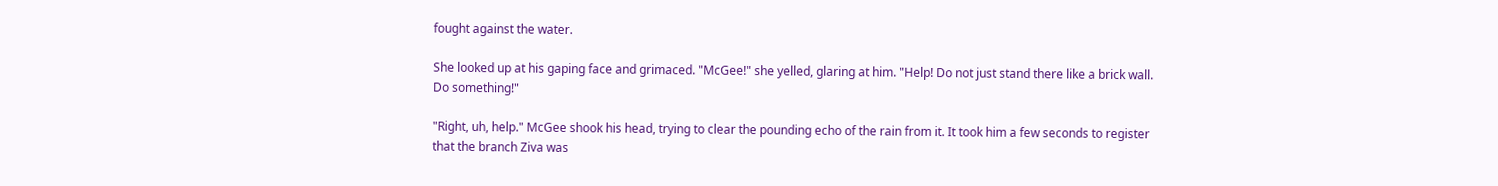fought against the water.

She looked up at his gaping face and grimaced. "McGee!" she yelled, glaring at him. "Help! Do not just stand there like a brick wall. Do something!"

"Right, uh, help." McGee shook his head, trying to clear the pounding echo of the rain from it. It took him a few seconds to register that the branch Ziva was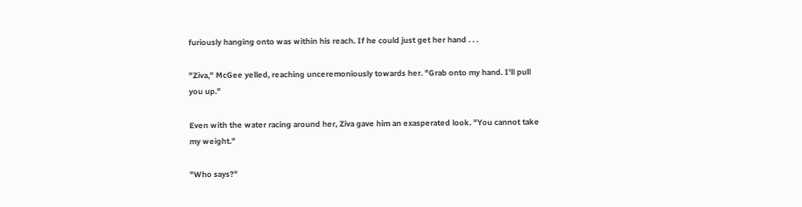furiously hanging onto was within his reach. If he could just get her hand . . .

"Ziva," McGee yelled, reaching unceremoniously towards her. "Grab onto my hand. I'll pull you up."

Even with the water racing around her, Ziva gave him an exasperated look. "You cannot take my weight."

"Who says?"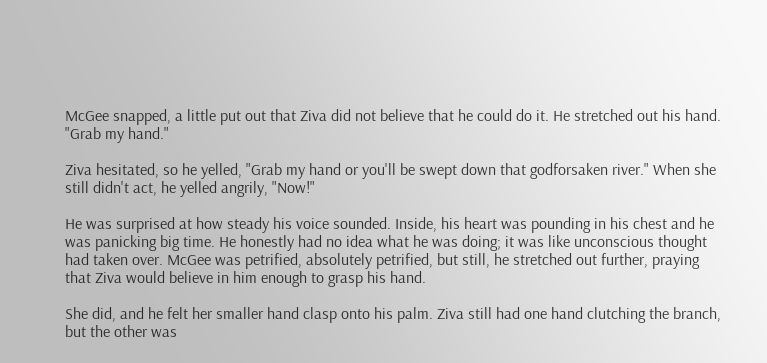McGee snapped, a little put out that Ziva did not believe that he could do it. He stretched out his hand. "Grab my hand."

Ziva hesitated, so he yelled, "Grab my hand or you'll be swept down that godforsaken river." When she still didn't act, he yelled angrily, "Now!"

He was surprised at how steady his voice sounded. Inside, his heart was pounding in his chest and he was panicking big time. He honestly had no idea what he was doing; it was like unconscious thought had taken over. McGee was petrified, absolutely petrified, but still, he stretched out further, praying that Ziva would believe in him enough to grasp his hand.

She did, and he felt her smaller hand clasp onto his palm. Ziva still had one hand clutching the branch, but the other was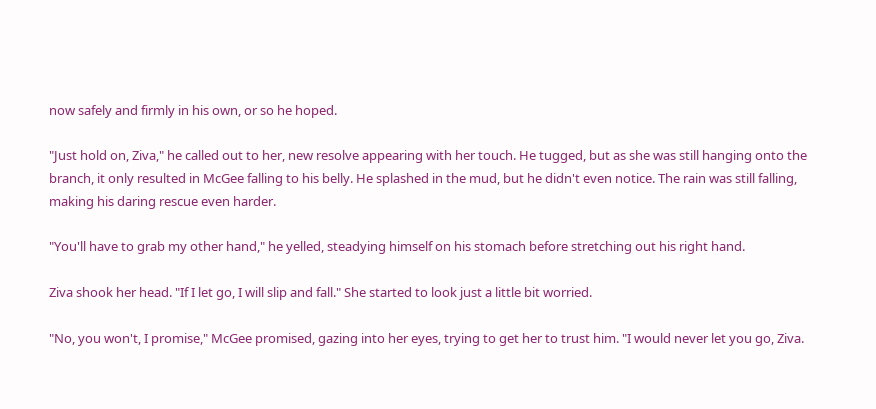now safely and firmly in his own, or so he hoped.

"Just hold on, Ziva," he called out to her, new resolve appearing with her touch. He tugged, but as she was still hanging onto the branch, it only resulted in McGee falling to his belly. He splashed in the mud, but he didn't even notice. The rain was still falling, making his daring rescue even harder.

"You'll have to grab my other hand," he yelled, steadying himself on his stomach before stretching out his right hand.

Ziva shook her head. "If I let go, I will slip and fall." She started to look just a little bit worried.

"No, you won't, I promise," McGee promised, gazing into her eyes, trying to get her to trust him. "I would never let you go, Ziva.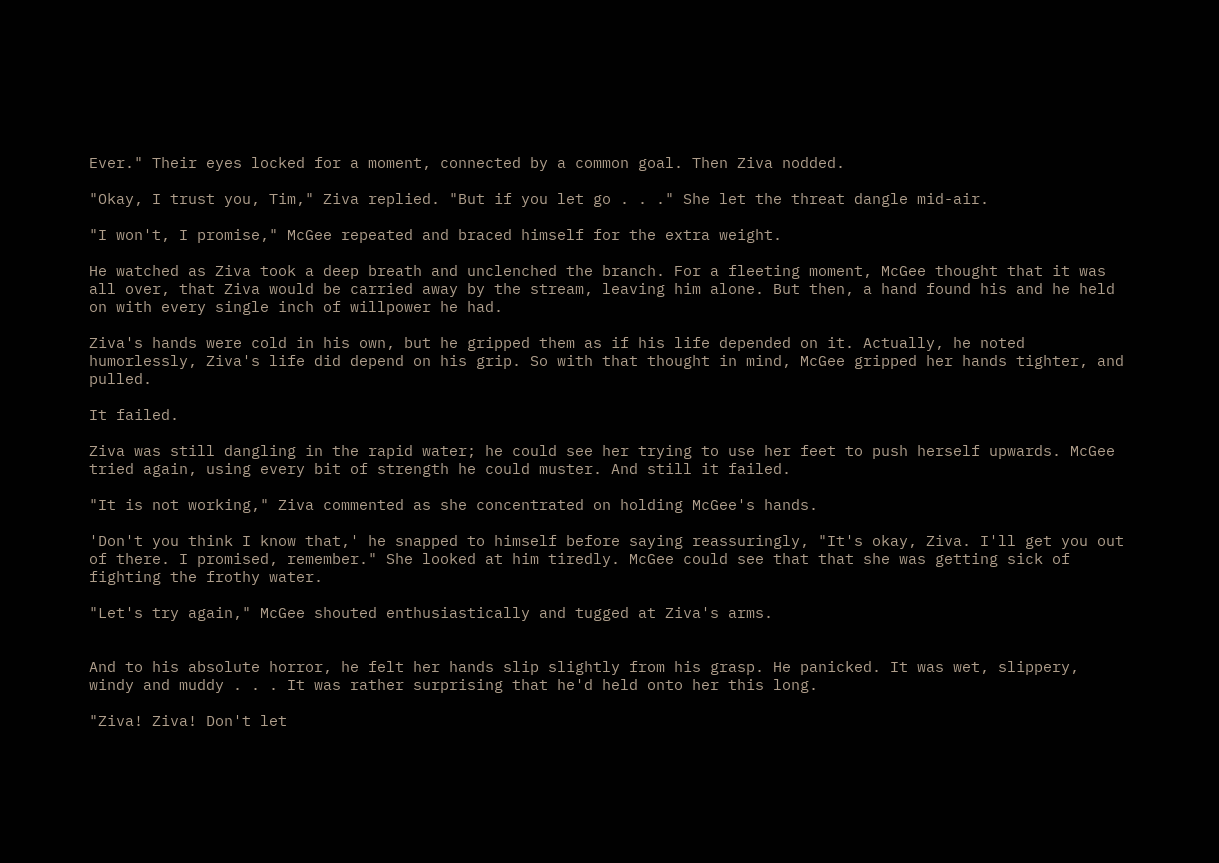Ever." Their eyes locked for a moment, connected by a common goal. Then Ziva nodded.

"Okay, I trust you, Tim," Ziva replied. "But if you let go . . ." She let the threat dangle mid-air.

"I won't, I promise," McGee repeated and braced himself for the extra weight.

He watched as Ziva took a deep breath and unclenched the branch. For a fleeting moment, McGee thought that it was all over, that Ziva would be carried away by the stream, leaving him alone. But then, a hand found his and he held on with every single inch of willpower he had.

Ziva's hands were cold in his own, but he gripped them as if his life depended on it. Actually, he noted humorlessly, Ziva's life did depend on his grip. So with that thought in mind, McGee gripped her hands tighter, and pulled.

It failed.

Ziva was still dangling in the rapid water; he could see her trying to use her feet to push herself upwards. McGee tried again, using every bit of strength he could muster. And still it failed.

"It is not working," Ziva commented as she concentrated on holding McGee's hands.

'Don't you think I know that,' he snapped to himself before saying reassuringly, "It's okay, Ziva. I'll get you out of there. I promised, remember." She looked at him tiredly. McGee could see that that she was getting sick of fighting the frothy water.

"Let's try again," McGee shouted enthusiastically and tugged at Ziva's arms.


And to his absolute horror, he felt her hands slip slightly from his grasp. He panicked. It was wet, slippery, windy and muddy . . . It was rather surprising that he'd held onto her this long.

"Ziva! Ziva! Don't let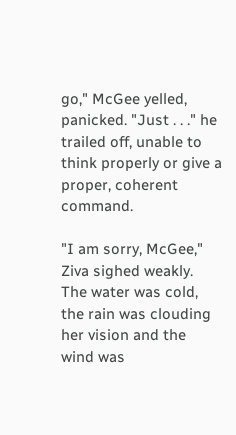go," McGee yelled, panicked. "Just . . ." he trailed off, unable to think properly or give a proper, coherent command.

"I am sorry, McGee," Ziva sighed weakly. The water was cold, the rain was clouding her vision and the wind was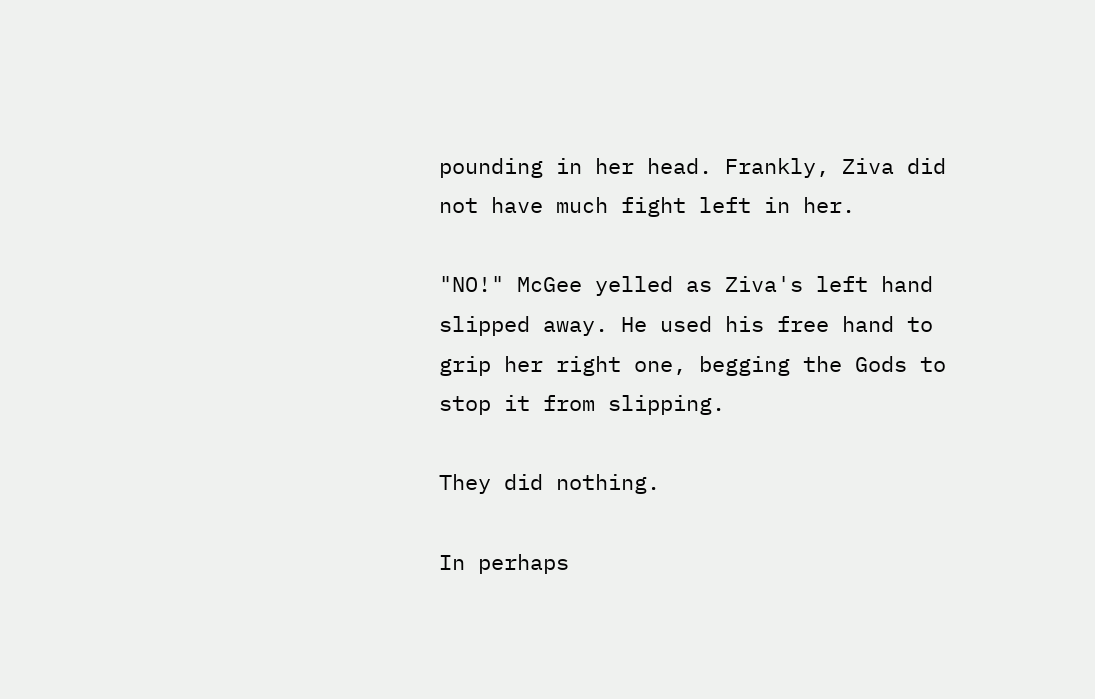pounding in her head. Frankly, Ziva did not have much fight left in her.

"NO!" McGee yelled as Ziva's left hand slipped away. He used his free hand to grip her right one, begging the Gods to stop it from slipping.

They did nothing.

In perhaps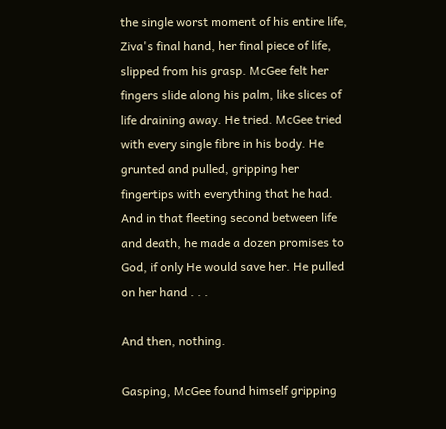the single worst moment of his entire life, Ziva's final hand, her final piece of life, slipped from his grasp. McGee felt her fingers slide along his palm, like slices of life draining away. He tried. McGee tried with every single fibre in his body. He grunted and pulled, gripping her fingertips with everything that he had. And in that fleeting second between life and death, he made a dozen promises to God, if only He would save her. He pulled on her hand . . .

And then, nothing.

Gasping, McGee found himself gripping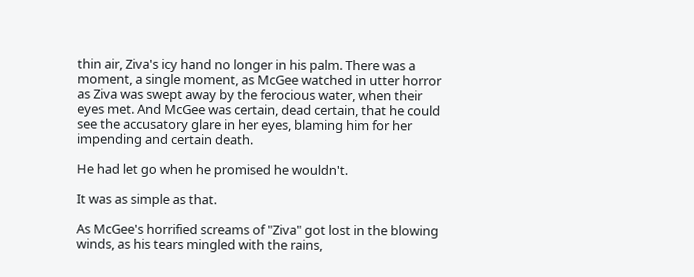thin air, Ziva's icy hand no longer in his palm. There was a moment, a single moment, as McGee watched in utter horror as Ziva was swept away by the ferocious water, when their eyes met. And McGee was certain, dead certain, that he could see the accusatory glare in her eyes, blaming him for her impending and certain death.

He had let go when he promised he wouldn't.

It was as simple as that.

As McGee's horrified screams of "Ziva" got lost in the blowing winds, as his tears mingled with the rains,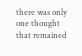there was only one thought that remained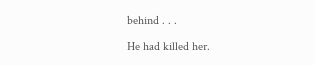behind . . .

He had killed her.